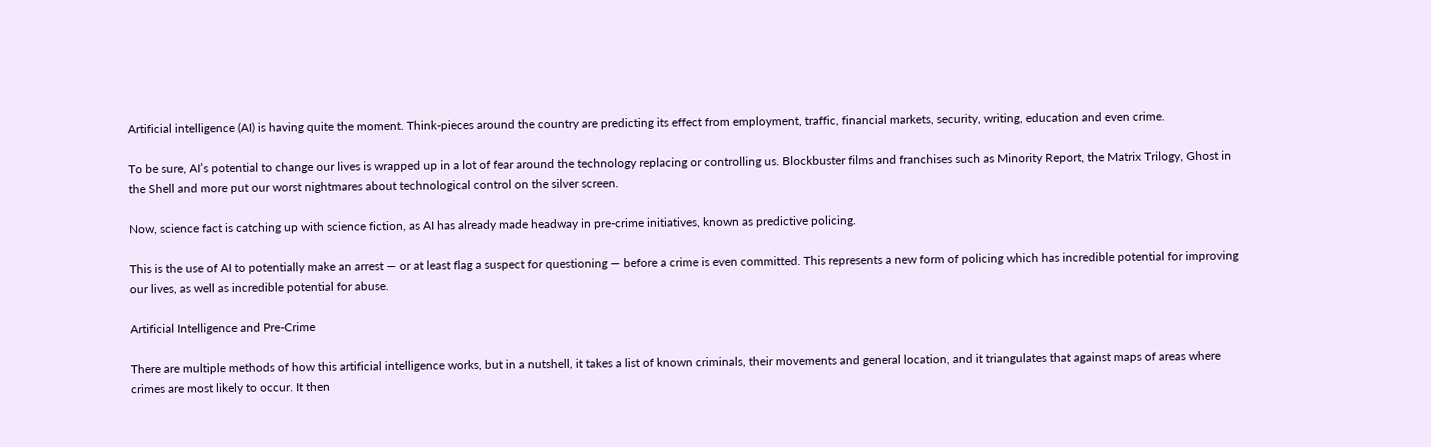Artificial intelligence (AI) is having quite the moment. Think-pieces around the country are predicting its effect from employment, traffic, financial markets, security, writing, education and even crime.

To be sure, AI’s potential to change our lives is wrapped up in a lot of fear around the technology replacing or controlling us. Blockbuster films and franchises such as Minority Report, the Matrix Trilogy, Ghost in the Shell and more put our worst nightmares about technological control on the silver screen.

Now, science fact is catching up with science fiction, as AI has already made headway in pre-crime initiatives, known as predictive policing.

This is the use of AI to potentially make an arrest — or at least flag a suspect for questioning — before a crime is even committed. This represents a new form of policing which has incredible potential for improving our lives, as well as incredible potential for abuse.

Artificial Intelligence and Pre-Crime

There are multiple methods of how this artificial intelligence works, but in a nutshell, it takes a list of known criminals, their movements and general location, and it triangulates that against maps of areas where crimes are most likely to occur. It then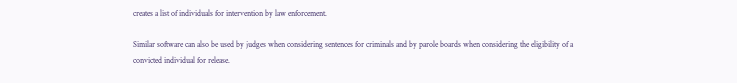creates a list of individuals for intervention by law enforcement.

Similar software can also be used by judges when considering sentences for criminals and by parole boards when considering the eligibility of a convicted individual for release.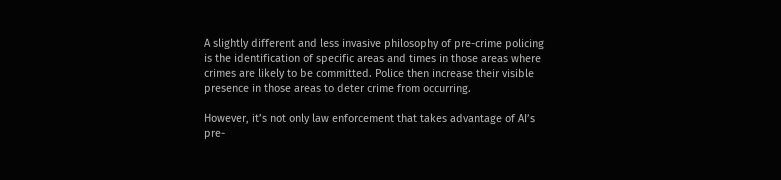A slightly different and less invasive philosophy of pre-crime policing is the identification of specific areas and times in those areas where crimes are likely to be committed. Police then increase their visible presence in those areas to deter crime from occurring.

However, it’s not only law enforcement that takes advantage of AI’s pre-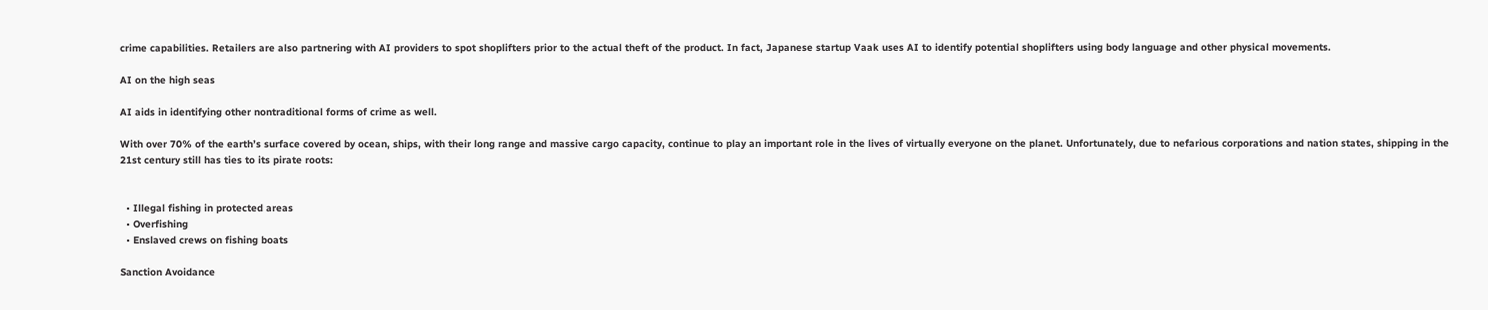crime capabilities. Retailers are also partnering with AI providers to spot shoplifters prior to the actual theft of the product. In fact, Japanese startup Vaak uses AI to identify potential shoplifters using body language and other physical movements.

AI on the high seas

AI aids in identifying other nontraditional forms of crime as well.

With over 70% of the earth’s surface covered by ocean, ships, with their long range and massive cargo capacity, continue to play an important role in the lives of virtually everyone on the planet. Unfortunately, due to nefarious corporations and nation states, shipping in the 21st century still has ties to its pirate roots:


  • Illegal fishing in protected areas
  • Overfishing
  • Enslaved crews on fishing boats

Sanction Avoidance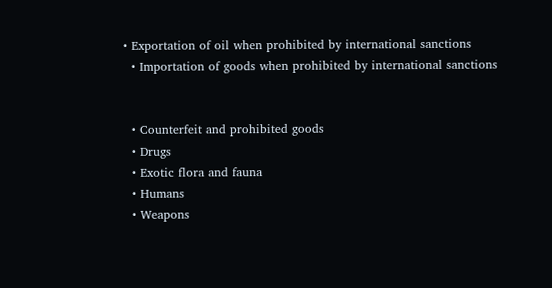• Exportation of oil when prohibited by international sanctions
  • Importation of goods when prohibited by international sanctions


  • Counterfeit and prohibited goods
  • Drugs
  • Exotic flora and fauna
  • Humans
  • Weapons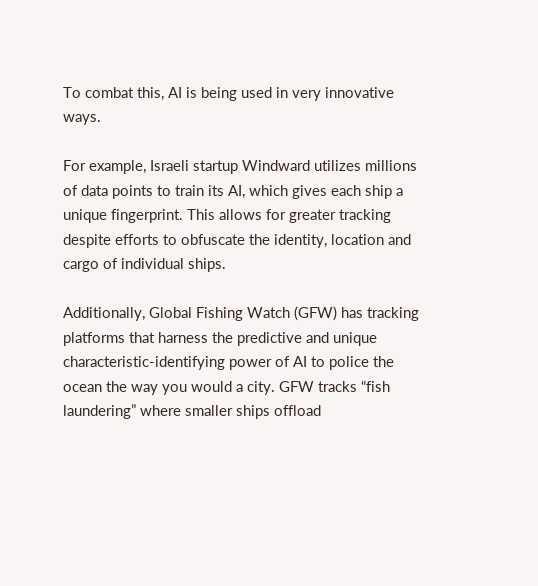To combat this, AI is being used in very innovative ways.

For example, Israeli startup Windward utilizes millions of data points to train its AI, which gives each ship a unique fingerprint. This allows for greater tracking despite efforts to obfuscate the identity, location and cargo of individual ships.

Additionally, Global Fishing Watch (GFW) has tracking platforms that harness the predictive and unique characteristic-identifying power of AI to police the ocean the way you would a city. GFW tracks “fish laundering” where smaller ships offload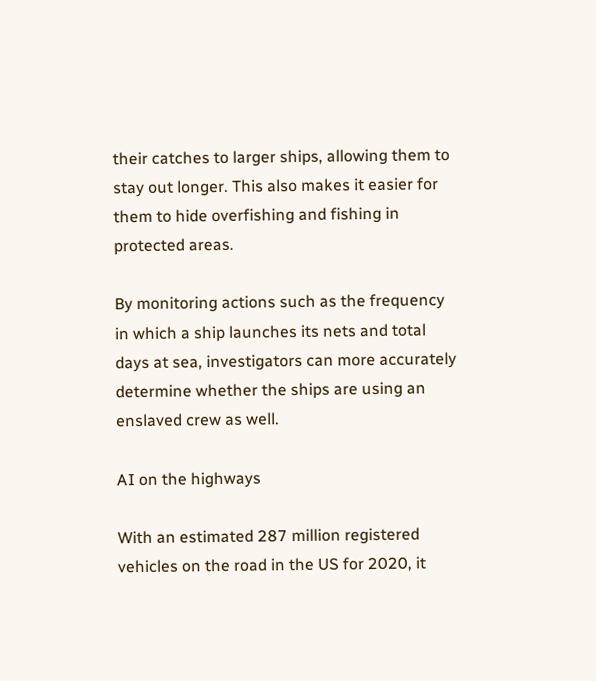their catches to larger ships, allowing them to stay out longer. This also makes it easier for them to hide overfishing and fishing in protected areas.

By monitoring actions such as the frequency in which a ship launches its nets and total days at sea, investigators can more accurately determine whether the ships are using an enslaved crew as well.

AI on the highways

With an estimated 287 million registered vehicles on the road in the US for 2020, it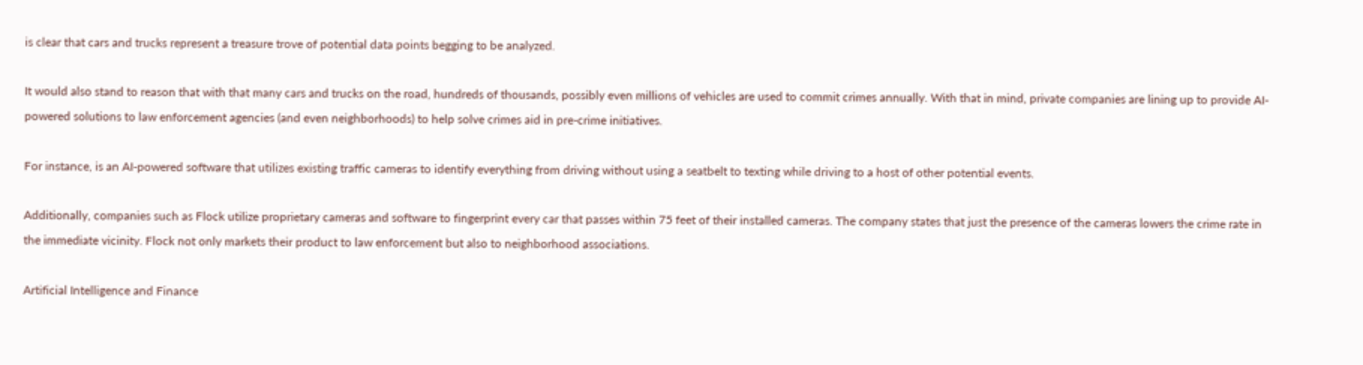is clear that cars and trucks represent a treasure trove of potential data points begging to be analyzed.

It would also stand to reason that with that many cars and trucks on the road, hundreds of thousands, possibly even millions of vehicles are used to commit crimes annually. With that in mind, private companies are lining up to provide AI-powered solutions to law enforcement agencies (and even neighborhoods) to help solve crimes aid in pre-crime initiatives.

For instance, is an AI-powered software that utilizes existing traffic cameras to identify everything from driving without using a seatbelt to texting while driving to a host of other potential events.

Additionally, companies such as Flock utilize proprietary cameras and software to fingerprint every car that passes within 75 feet of their installed cameras. The company states that just the presence of the cameras lowers the crime rate in the immediate vicinity. Flock not only markets their product to law enforcement but also to neighborhood associations.

Artificial Intelligence and Finance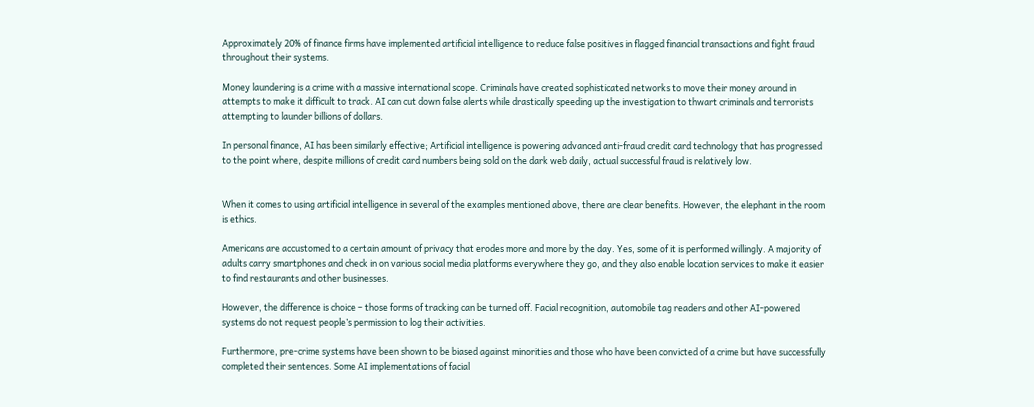Approximately 20% of finance firms have implemented artificial intelligence to reduce false positives in flagged financial transactions and fight fraud throughout their systems.

Money laundering is a crime with a massive international scope. Criminals have created sophisticated networks to move their money around in attempts to make it difficult to track. AI can cut down false alerts while drastically speeding up the investigation to thwart criminals and terrorists attempting to launder billions of dollars.

In personal finance, AI has been similarly effective; Artificial intelligence is powering advanced anti-fraud credit card technology that has progressed to the point where, despite millions of credit card numbers being sold on the dark web daily, actual successful fraud is relatively low.


When it comes to using artificial intelligence in several of the examples mentioned above, there are clear benefits. However, the elephant in the room is ethics.

Americans are accustomed to a certain amount of privacy that erodes more and more by the day. Yes, some of it is performed willingly. A majority of adults carry smartphones and check in on various social media platforms everywhere they go, and they also enable location services to make it easier to find restaurants and other businesses.

However, the difference is choice – those forms of tracking can be turned off. Facial recognition, automobile tag readers and other AI-powered systems do not request people’s permission to log their activities.

Furthermore, pre-crime systems have been shown to be biased against minorities and those who have been convicted of a crime but have successfully completed their sentences. Some AI implementations of facial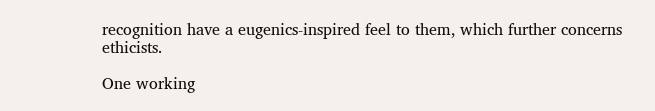recognition have a eugenics-inspired feel to them, which further concerns ethicists.

One working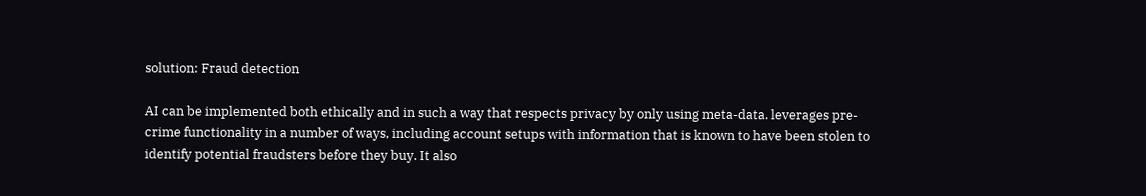solution: Fraud detection

AI can be implemented both ethically and in such a way that respects privacy by only using meta-data. leverages pre-crime functionality in a number of ways, including account setups with information that is known to have been stolen to identify potential fraudsters before they buy. It also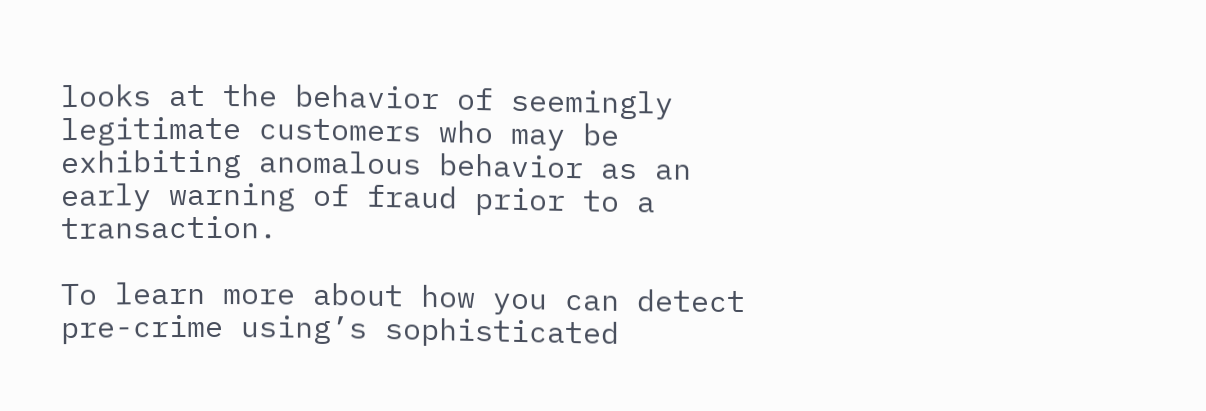looks at the behavior of seemingly legitimate customers who may be exhibiting anomalous behavior as an early warning of fraud prior to a transaction.

To learn more about how you can detect pre-crime using’s sophisticated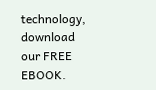technology, download our FREE EBOOK.